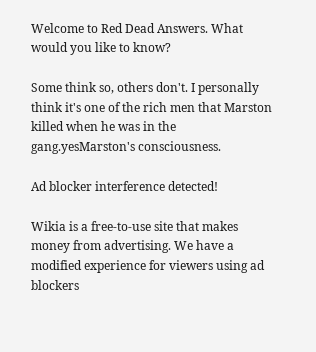Welcome to Red Dead Answers. What would you like to know?

Some think so, others don't. I personally think it's one of the rich men that Marston killed when he was in the gang.yesMarston's consciousness.

Ad blocker interference detected!

Wikia is a free-to-use site that makes money from advertising. We have a modified experience for viewers using ad blockers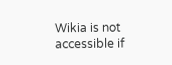Wikia is not accessible if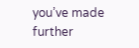you’ve made further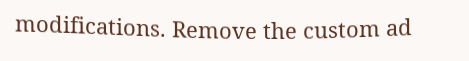modifications. Remove the custom ad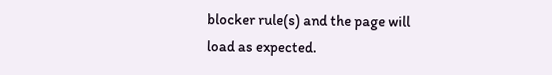blocker rule(s) and the page will load as expected.